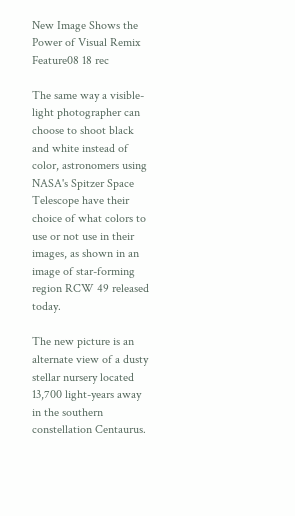New Image Shows the Power of Visual Remix
Feature08 18 rec

The same way a visible-light photographer can choose to shoot black and white instead of color, astronomers using NASA's Spitzer Space Telescope have their choice of what colors to use or not use in their images, as shown in an image of star-forming region RCW 49 released today.

The new picture is an alternate view of a dusty stellar nursery located 13,700 light-years away in the southern constellation Centaurus.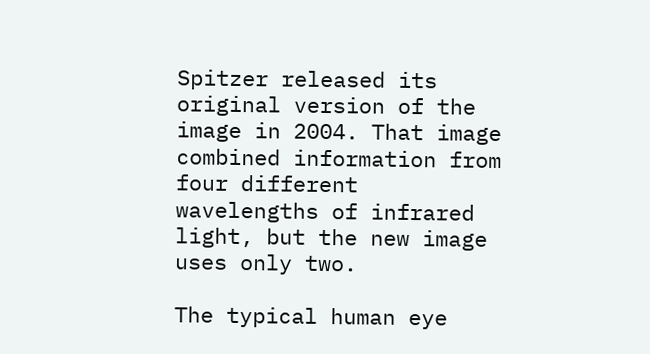Spitzer released its original version of the image in 2004. That image combined information from four different wavelengths of infrared light, but the new image uses only two.

The typical human eye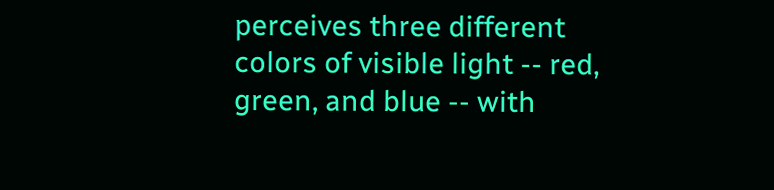perceives three different colors of visible light -- red, green, and blue -- with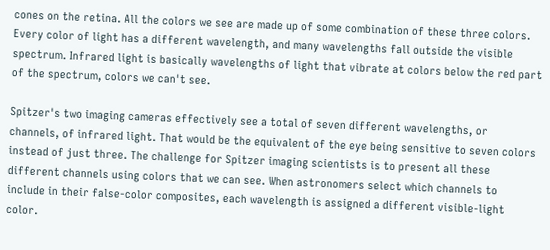cones on the retina. All the colors we see are made up of some combination of these three colors. Every color of light has a different wavelength, and many wavelengths fall outside the visible spectrum. Infrared light is basically wavelengths of light that vibrate at colors below the red part of the spectrum, colors we can't see.

Spitzer's two imaging cameras effectively see a total of seven different wavelengths, or channels, of infrared light. That would be the equivalent of the eye being sensitive to seven colors instead of just three. The challenge for Spitzer imaging scientists is to present all these different channels using colors that we can see. When astronomers select which channels to include in their false-color composites, each wavelength is assigned a different visible-light color.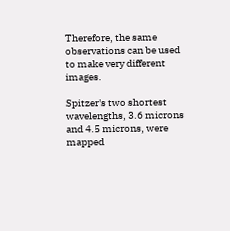Therefore, the same observations can be used to make very different images.

Spitzer's two shortest wavelengths, 3.6 microns and 4.5 microns, were mapped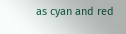as cyan and red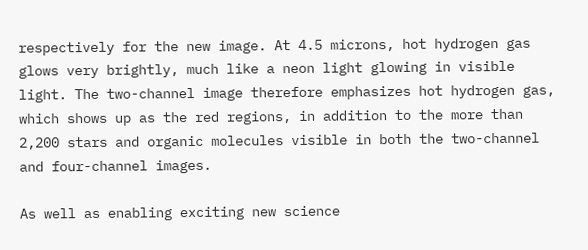respectively for the new image. At 4.5 microns, hot hydrogen gas glows very brightly, much like a neon light glowing in visible light. The two-channel image therefore emphasizes hot hydrogen gas, which shows up as the red regions, in addition to the more than 2,200 stars and organic molecules visible in both the two-channel and four-channel images.

As well as enabling exciting new science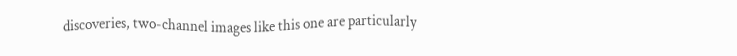discoveries, two-channel images like this one are particularly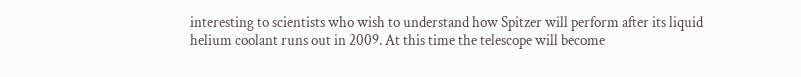interesting to scientists who wish to understand how Spitzer will perform after its liquid helium coolant runs out in 2009. At this time the telescope will become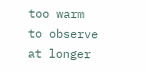too warm to observe at longer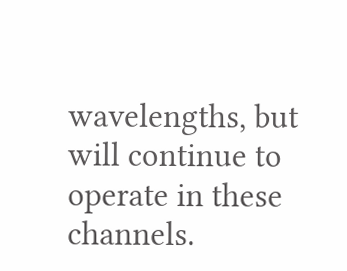wavelengths, but will continue to operate in these channels.